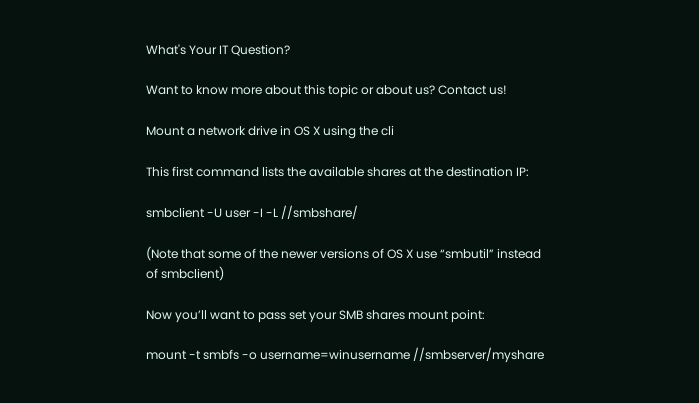What's Your IT Question?

Want to know more about this topic or about us? Contact us!

Mount a network drive in OS X using the cli

This first command lists the available shares at the destination IP:

smbclient -U user -I -L //smbshare/

(Note that some of the newer versions of OS X use “smbutil” instead of smbclient)

Now you’ll want to pass set your SMB shares mount point:

mount -t smbfs -o username=winusername //smbserver/myshare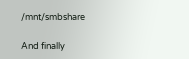/mnt/smbshare

And finally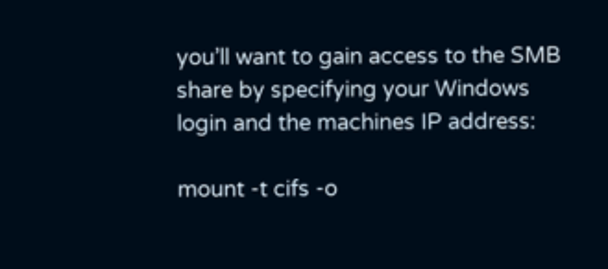you’ll want to gain access to the SMB share by specifying your Windows login and the machines IP address:

mount -t cifs -o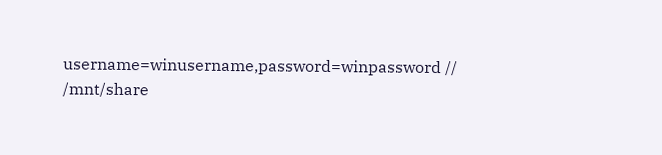username=winusername,password=winpassword // /mnt/share